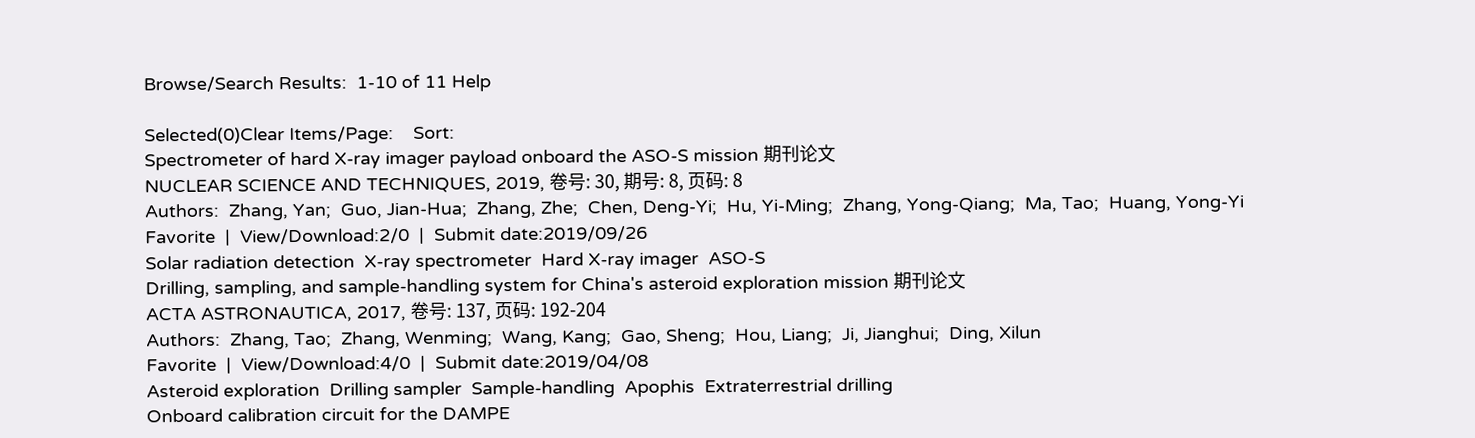Browse/Search Results:  1-10 of 11 Help

Selected(0)Clear Items/Page:    Sort:
Spectrometer of hard X-ray imager payload onboard the ASO-S mission 期刊论文
NUCLEAR SCIENCE AND TECHNIQUES, 2019, 卷号: 30, 期号: 8, 页码: 8
Authors:  Zhang, Yan;  Guo, Jian-Hua;  Zhang, Zhe;  Chen, Deng-Yi;  Hu, Yi-Ming;  Zhang, Yong-Qiang;  Ma, Tao;  Huang, Yong-Yi
Favorite  |  View/Download:2/0  |  Submit date:2019/09/26
Solar radiation detection  X-ray spectrometer  Hard X-ray imager  ASO-S
Drilling, sampling, and sample-handling system for China's asteroid exploration mission 期刊论文
ACTA ASTRONAUTICA, 2017, 卷号: 137, 页码: 192-204
Authors:  Zhang, Tao;  Zhang, Wenming;  Wang, Kang;  Gao, Sheng;  Hou, Liang;  Ji, Jianghui;  Ding, Xilun
Favorite  |  View/Download:4/0  |  Submit date:2019/04/08
Asteroid exploration  Drilling sampler  Sample-handling  Apophis  Extraterrestrial drilling
Onboard calibration circuit for the DAMPE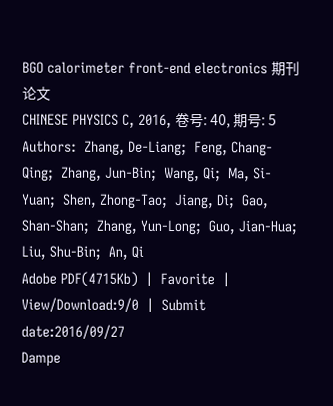BGO calorimeter front-end electronics 期刊论文
CHINESE PHYSICS C, 2016, 卷号: 40, 期号: 5
Authors:  Zhang, De-Liang;  Feng, Chang-Qing;  Zhang, Jun-Bin;  Wang, Qi;  Ma, Si-Yuan;  Shen, Zhong-Tao;  Jiang, Di;  Gao, Shan-Shan;  Zhang, Yun-Long;  Guo, Jian-Hua;  Liu, Shu-Bin;  An, Qi
Adobe PDF(4715Kb)  |  Favorite  |  View/Download:9/0  |  Submit date:2016/09/27
Dampe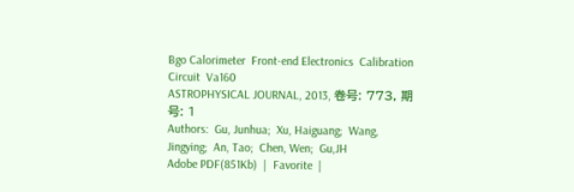Bgo Calorimeter  Front-end Electronics  Calibration Circuit  Va160
ASTROPHYSICAL JOURNAL, 2013, 卷号: 773, 期号: 1
Authors:  Gu, Junhua;  Xu, Haiguang;  Wang, Jingying;  An, Tao;  Chen, Wen;  Gu,JH
Adobe PDF(851Kb)  |  Favorite  |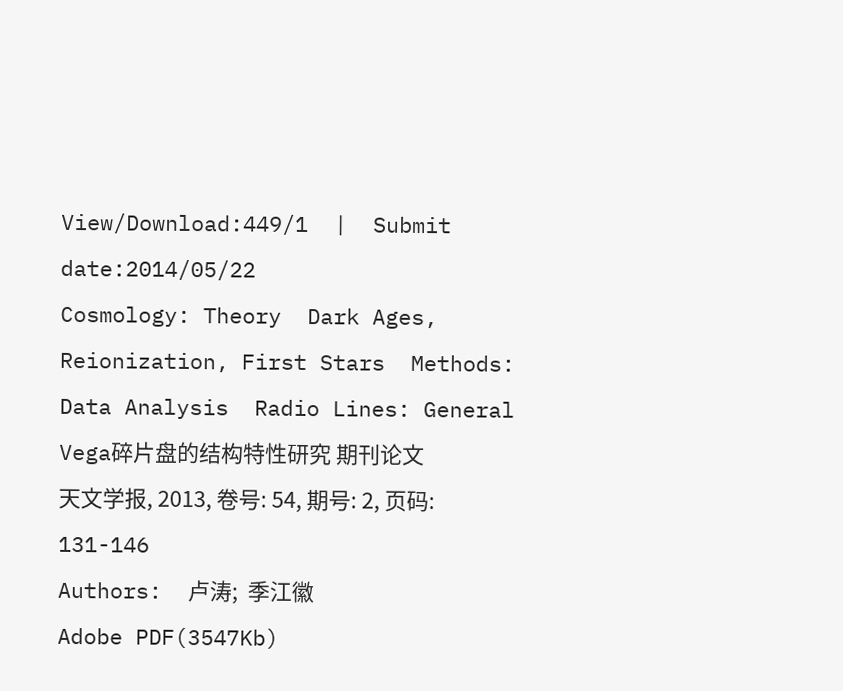View/Download:449/1  |  Submit date:2014/05/22
Cosmology: Theory  Dark Ages, Reionization, First Stars  Methods: Data Analysis  Radio Lines: General
Vega碎片盘的结构特性研究 期刊论文
天文学报, 2013, 卷号: 54, 期号: 2, 页码: 131-146
Authors:  卢涛;  季江徽
Adobe PDF(3547Kb)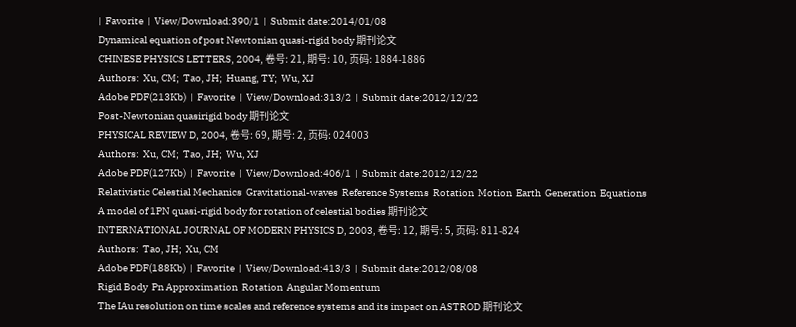|  Favorite  |  View/Download:390/1  |  Submit date:2014/01/08
Dynamical equation of post Newtonian quasi-rigid body 期刊论文
CHINESE PHYSICS LETTERS, 2004, 卷号: 21, 期号: 10, 页码: 1884-1886
Authors:  Xu, CM;  Tao, JH;  Huang, TY;  Wu, XJ
Adobe PDF(213Kb)  |  Favorite  |  View/Download:313/2  |  Submit date:2012/12/22
Post-Newtonian quasirigid body 期刊论文
PHYSICAL REVIEW D, 2004, 卷号: 69, 期号: 2, 页码: 024003
Authors:  Xu, CM;  Tao, JH;  Wu, XJ
Adobe PDF(127Kb)  |  Favorite  |  View/Download:406/1  |  Submit date:2012/12/22
Relativistic Celestial Mechanics  Gravitational-waves  Reference Systems  Rotation  Motion  Earth  Generation  Equations
A model of 1PN quasi-rigid body for rotation of celestial bodies 期刊论文
INTERNATIONAL JOURNAL OF MODERN PHYSICS D, 2003, 卷号: 12, 期号: 5, 页码: 811-824
Authors:  Tao, JH;  Xu, CM
Adobe PDF(188Kb)  |  Favorite  |  View/Download:413/3  |  Submit date:2012/08/08
Rigid Body  Pn Approximation  Rotation  Angular Momentum
The IAu resolution on time scales and reference systems and its impact on ASTROD 期刊论文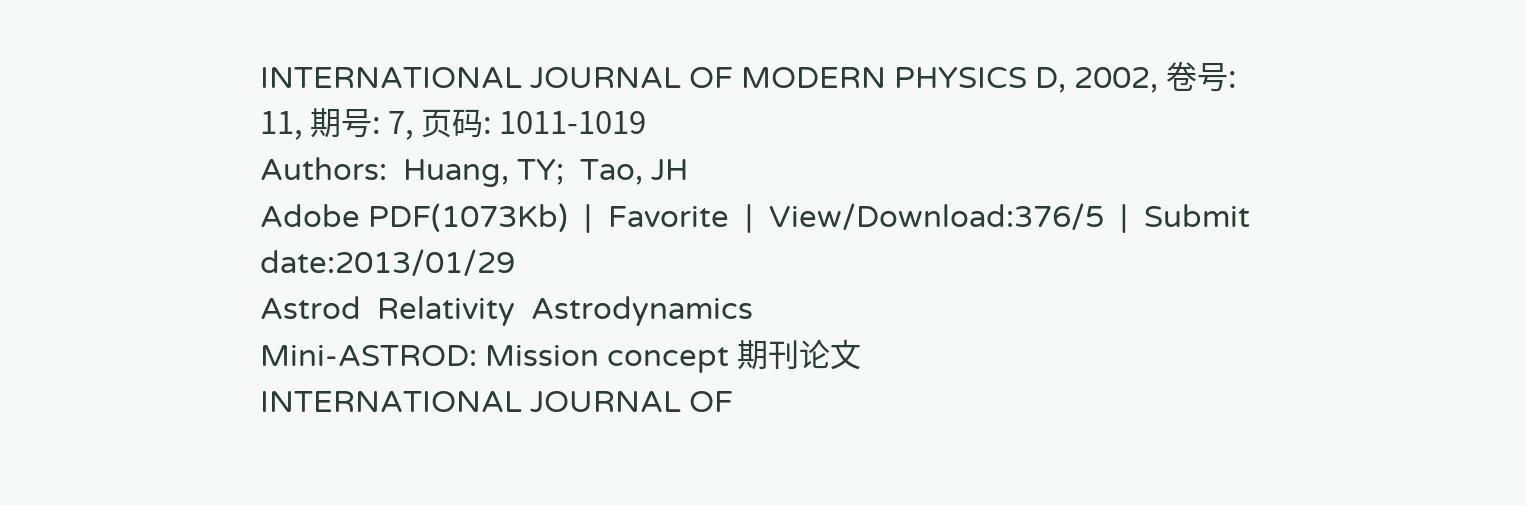INTERNATIONAL JOURNAL OF MODERN PHYSICS D, 2002, 卷号: 11, 期号: 7, 页码: 1011-1019
Authors:  Huang, TY;  Tao, JH
Adobe PDF(1073Kb)  |  Favorite  |  View/Download:376/5  |  Submit date:2013/01/29
Astrod  Relativity  Astrodynamics
Mini-ASTROD: Mission concept 期刊论文
INTERNATIONAL JOURNAL OF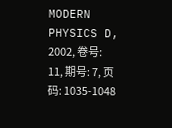MODERN PHYSICS D, 2002, 卷号: 11, 期号: 7, 页码: 1035-1048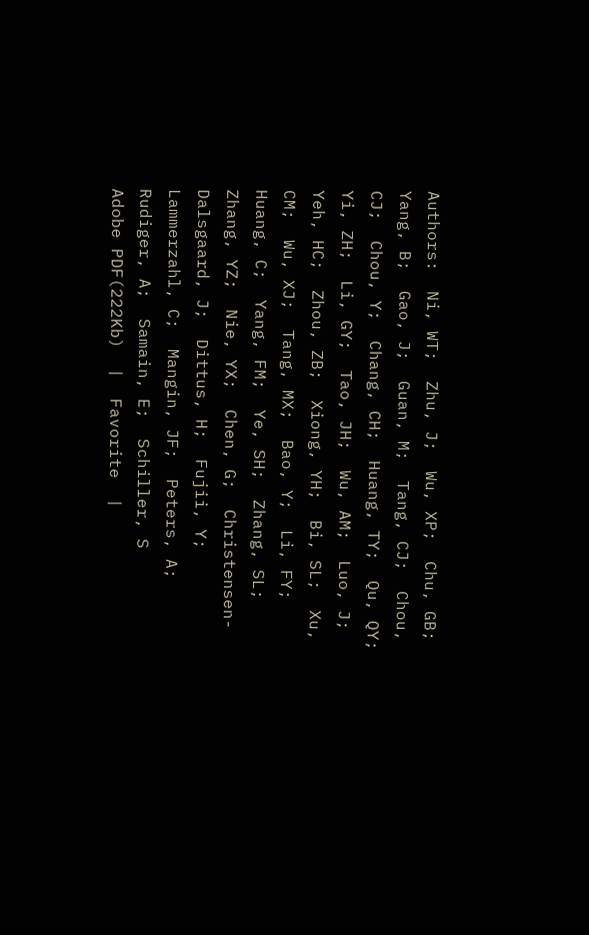Authors:  Ni, WT;  Zhu, J;  Wu, XP;  Chu, GB;  Yang, B;  Gao, J;  Guan, M;  Tang, CJ;  Chou, CJ;  Chou, Y;  Chang, CH;  Huang, TY;  Qu, QY;  Yi, ZH;  Li, GY;  Tao, JH;  Wu, AM;  Luo, J;  Yeh, HC;  Zhou, ZB;  Xiong, YH;  Bi, SL;  Xu, CM;  Wu, XJ;  Tang, MX;  Bao, Y;  Li, FY;  Huang, C;  Yang, FM;  Ye, SH;  Zhang, SL;  Zhang, YZ;  Nie, YX;  Chen, G;  Christensen-Dalsgaard, J;  Dittus, H;  Fujii, Y;  Lammerzahl, C;  Mangin, JF;  Peters, A;  Rudiger, A;  Samain, E;  Schiller, S
Adobe PDF(222Kb)  |  Favorite  |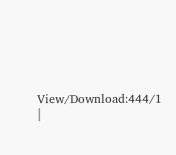View/Download:444/1  |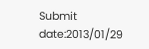Submit date:2013/01/29